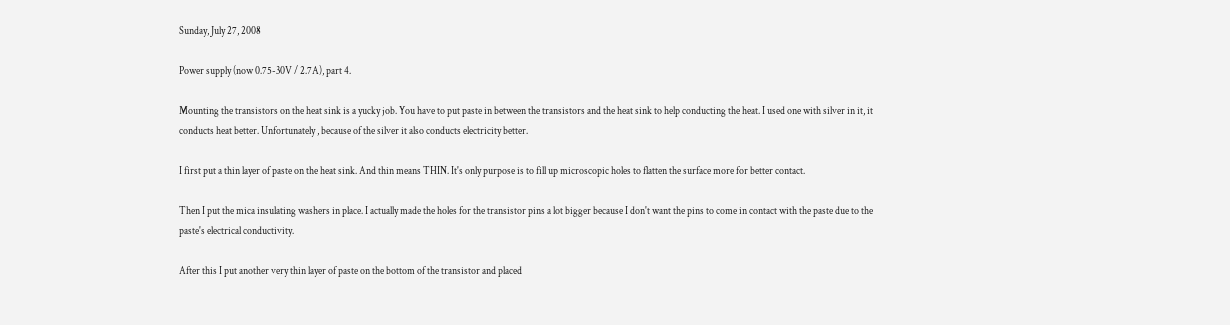Sunday, July 27, 2008

Power supply (now 0.75-30V / 2.7A), part 4.

Mounting the transistors on the heat sink is a yucky job. You have to put paste in between the transistors and the heat sink to help conducting the heat. I used one with silver in it, it conducts heat better. Unfortunately , because of the silver it also conducts electricity better.

I first put a thin layer of paste on the heat sink. And thin means THIN. It's only purpose is to fill up microscopic holes to flatten the surface more for better contact.

Then I put the mica insulating washers in place. I actually made the holes for the transistor pins a lot bigger because I don't want the pins to come in contact with the paste due to the paste's electrical conductivity.

After this I put another very thin layer of paste on the bottom of the transistor and placed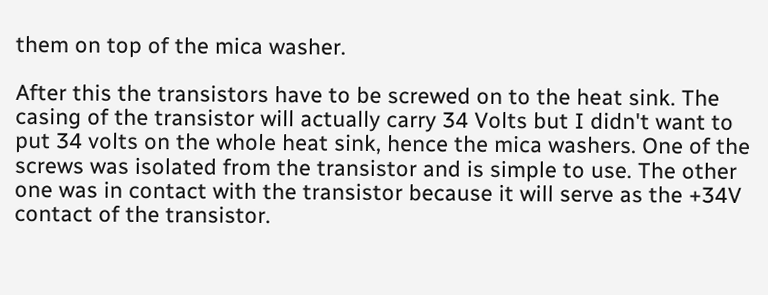them on top of the mica washer.

After this the transistors have to be screwed on to the heat sink. The casing of the transistor will actually carry 34 Volts but I didn't want to put 34 volts on the whole heat sink, hence the mica washers. One of the screws was isolated from the transistor and is simple to use. The other one was in contact with the transistor because it will serve as the +34V contact of the transistor.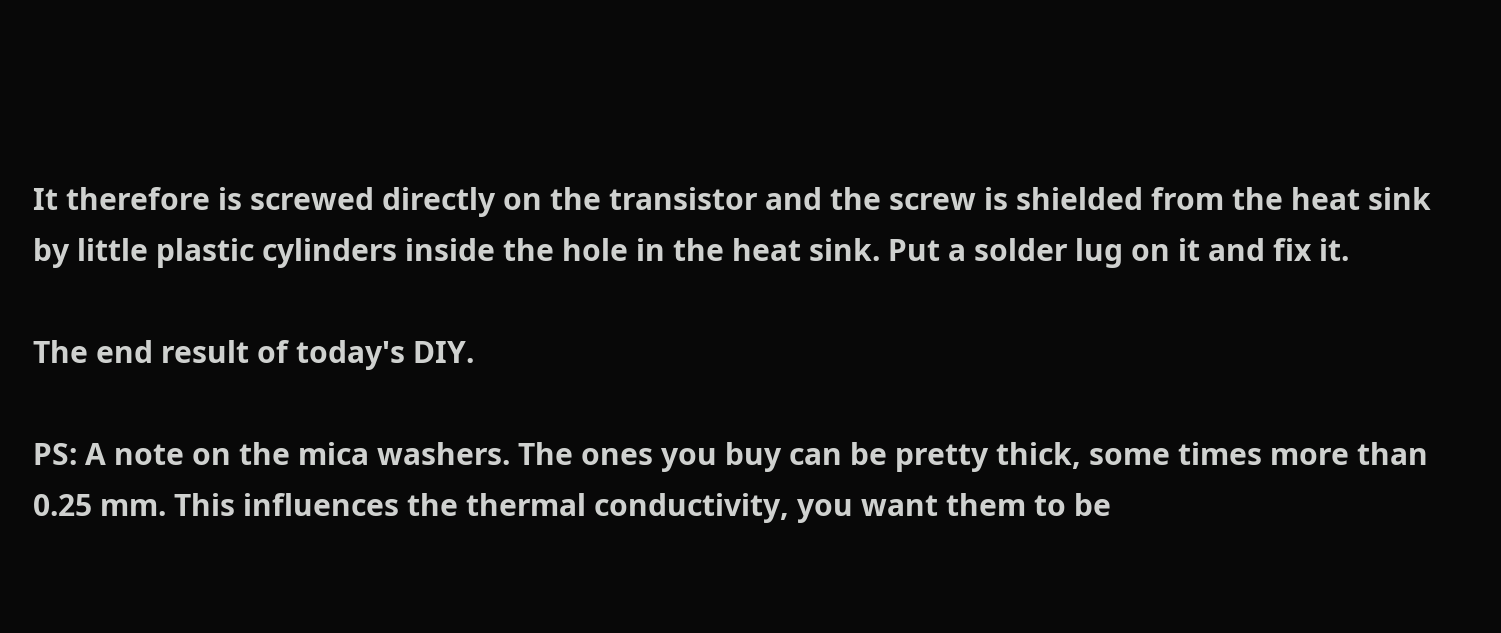It therefore is screwed directly on the transistor and the screw is shielded from the heat sink by little plastic cylinders inside the hole in the heat sink. Put a solder lug on it and fix it.

The end result of today's DIY.

PS: A note on the mica washers. The ones you buy can be pretty thick, some times more than 0.25 mm. This influences the thermal conductivity, you want them to be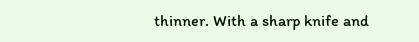thinner. With a sharp knife and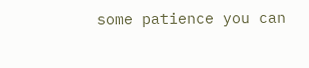some patience you can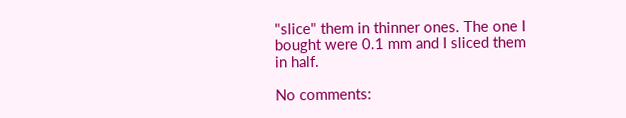"slice" them in thinner ones. The one I bought were 0.1 mm and I sliced them in half.

No comments: